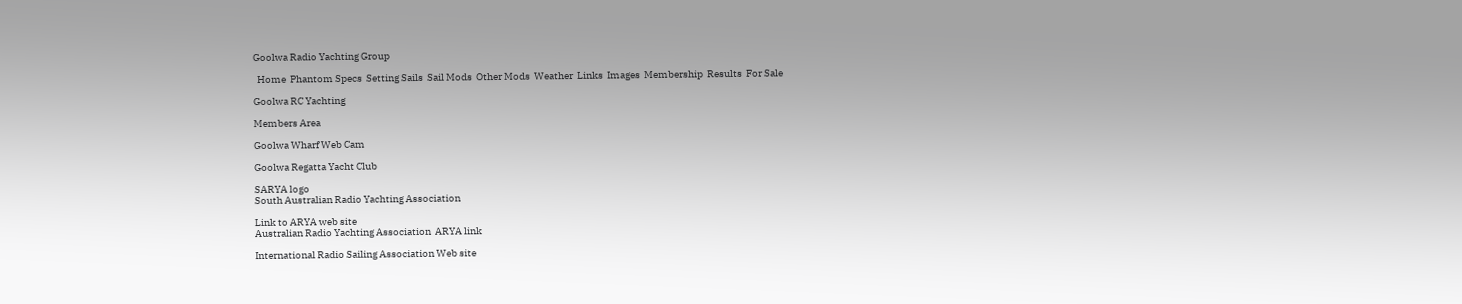Goolwa Radio Yachting Group

  Home  Phantom Specs  Setting Sails  Sail Mods  Other Mods  Weather  Links  Images  Membership  Results  For Sale

Goolwa RC Yachting

Members Area

Goolwa Wharf Web Cam

Goolwa Regatta Yacht Club

SARYA logo
South Australian Radio Yachting Association

Link to ARYA web site
Australian Radio Yachting Association  ARYA link

International Radio Sailing Association Web site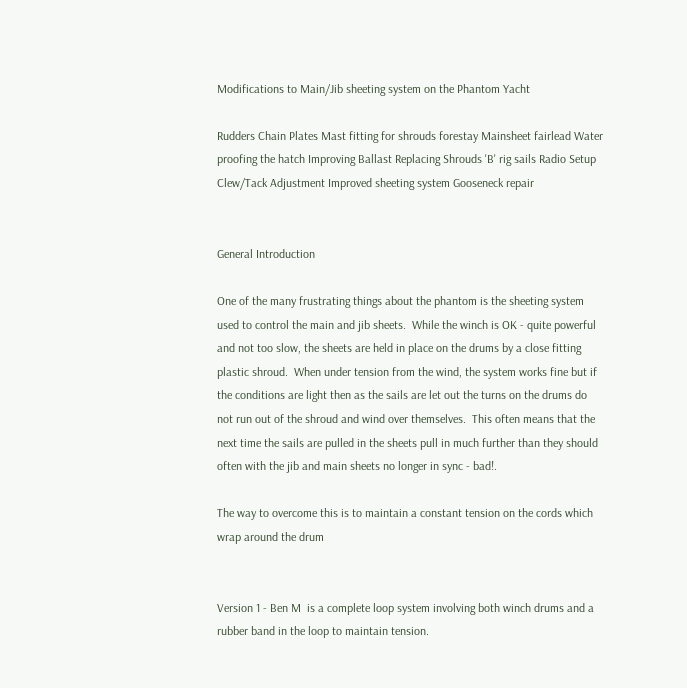Modifications to Main/Jib sheeting system on the Phantom Yacht

Rudders Chain Plates Mast fitting for shrouds forestay Mainsheet fairlead Water proofing the hatch Improving Ballast Replacing Shrouds 'B' rig sails Radio Setup Clew/Tack Adjustment Improved sheeting system Gooseneck repair


General Introduction

One of the many frustrating things about the phantom is the sheeting system used to control the main and jib sheets.  While the winch is OK - quite powerful and not too slow, the sheets are held in place on the drums by a close fitting plastic shroud.  When under tension from the wind, the system works fine but if the conditions are light then as the sails are let out the turns on the drums do not run out of the shroud and wind over themselves.  This often means that the next time the sails are pulled in the sheets pull in much further than they should often with the jib and main sheets no longer in sync - bad!.

The way to overcome this is to maintain a constant tension on the cords which wrap around the drum


Version 1 - Ben M  is a complete loop system involving both winch drums and a rubber band in the loop to maintain tension.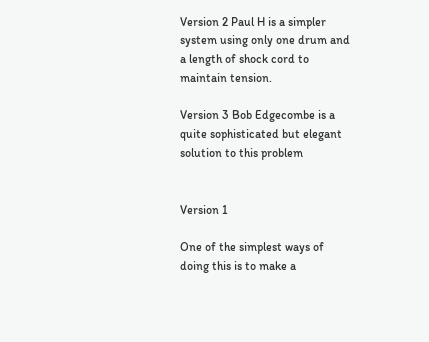Version 2 Paul H is a simpler system using only one drum and a length of shock cord to maintain tension.

Version 3 Bob Edgecombe is a quite sophisticated but elegant solution to this problem


Version 1

One of the simplest ways of doing this is to make a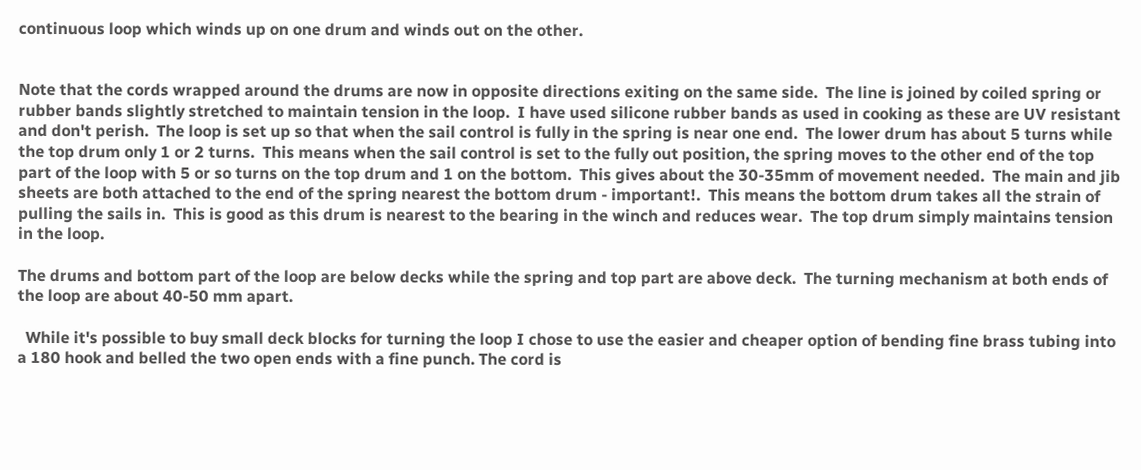continuous loop which winds up on one drum and winds out on the other.


Note that the cords wrapped around the drums are now in opposite directions exiting on the same side.  The line is joined by coiled spring or rubber bands slightly stretched to maintain tension in the loop.  I have used silicone rubber bands as used in cooking as these are UV resistant and don't perish.  The loop is set up so that when the sail control is fully in the spring is near one end.  The lower drum has about 5 turns while the top drum only 1 or 2 turns.  This means when the sail control is set to the fully out position, the spring moves to the other end of the top part of the loop with 5 or so turns on the top drum and 1 on the bottom.  This gives about the 30-35mm of movement needed.  The main and jib sheets are both attached to the end of the spring nearest the bottom drum - important!.  This means the bottom drum takes all the strain of pulling the sails in.  This is good as this drum is nearest to the bearing in the winch and reduces wear.  The top drum simply maintains tension in the loop.

The drums and bottom part of the loop are below decks while the spring and top part are above deck.  The turning mechanism at both ends of the loop are about 40-50 mm apart.

  While it's possible to buy small deck blocks for turning the loop I chose to use the easier and cheaper option of bending fine brass tubing into a 180 hook and belled the two open ends with a fine punch. The cord is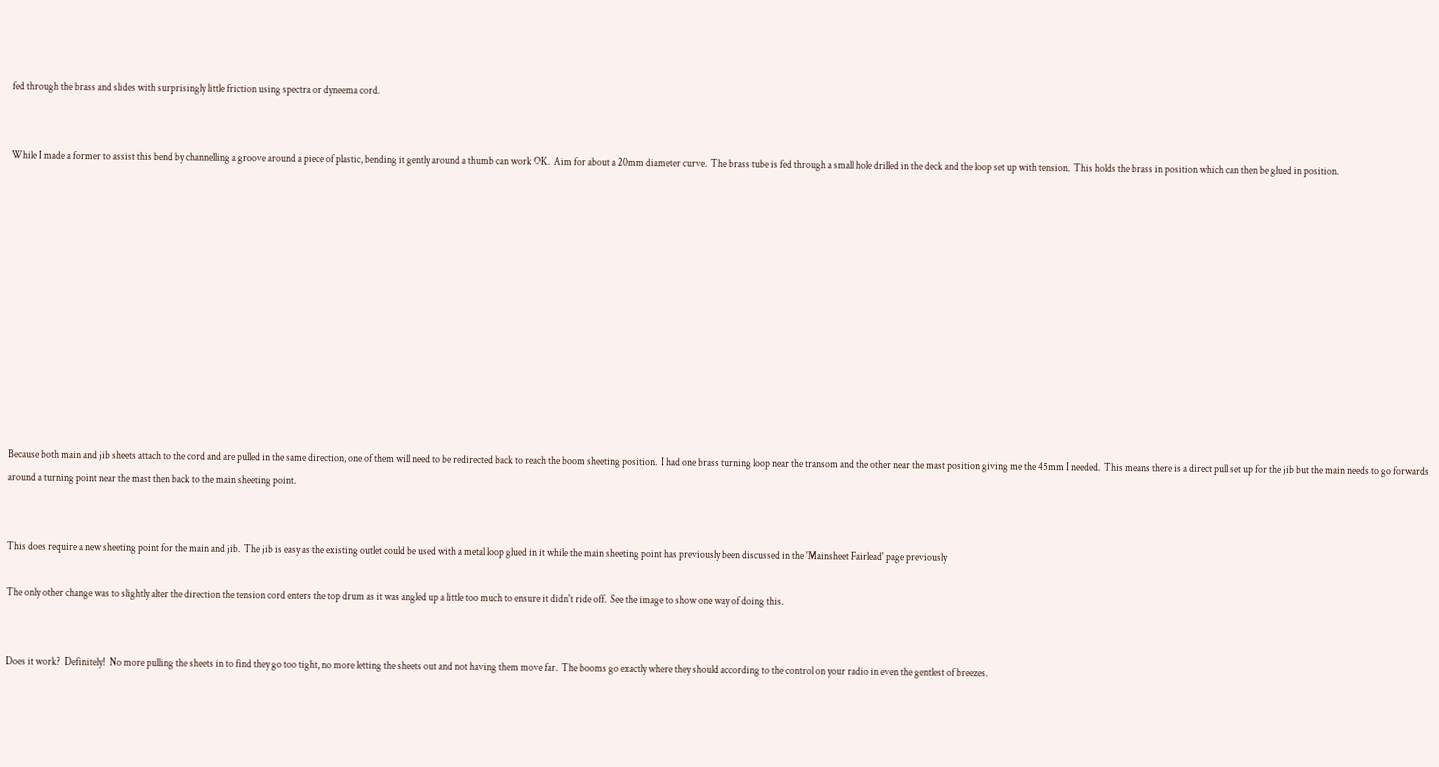fed through the brass and slides with surprisingly little friction using spectra or dyneema cord.


While I made a former to assist this bend by channelling a groove around a piece of plastic, bending it gently around a thumb can work OK.  Aim for about a 20mm diameter curve.  The brass tube is fed through a small hole drilled in the deck and the loop set up with tension.  This holds the brass in position which can then be glued in position.












Because both main and jib sheets attach to the cord and are pulled in the same direction, one of them will need to be redirected back to reach the boom sheeting position.  I had one brass turning loop near the transom and the other near the mast position giving me the 45mm I needed.  This means there is a direct pull set up for the jib but the main needs to go forwards around a turning point near the mast then back to the main sheeting point.


This does require a new sheeting point for the main and jib.  The jib is easy as the existing outlet could be used with a metal loop glued in it while the main sheeting point has previously been discussed in the 'Mainsheet Fairlead' page previously

The only other change was to slightly alter the direction the tension cord enters the top drum as it was angled up a little too much to ensure it didn't ride off.  See the image to show one way of doing this.


Does it work?  Definitely!  No more pulling the sheets in to find they go too tight, no more letting the sheets out and not having them move far.  The booms go exactly where they should according to the control on your radio in even the gentlest of breezes.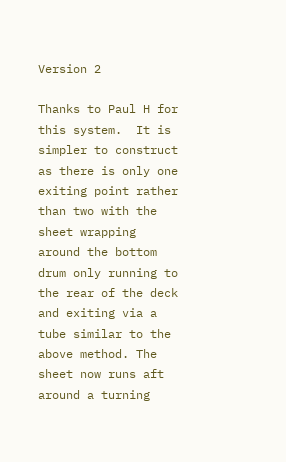Version 2

Thanks to Paul H for this system.  It is simpler to construct as there is only one exiting point rather than two with the sheet wrapping around the bottom drum only running to the rear of the deck and exiting via a tube similar to the above method. The sheet now runs aft around a turning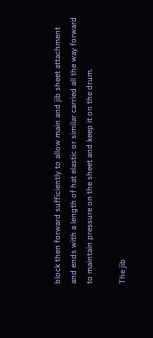block then forward sufficiently to allow main and jib sheet attachment and ends with a length of hat elastic or similar carried all the way forward to maintain pressure on the sheet and keep it on the drum.

The jib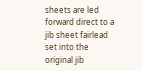sheets are led forward direct to a jib sheet fairlead set into the original jib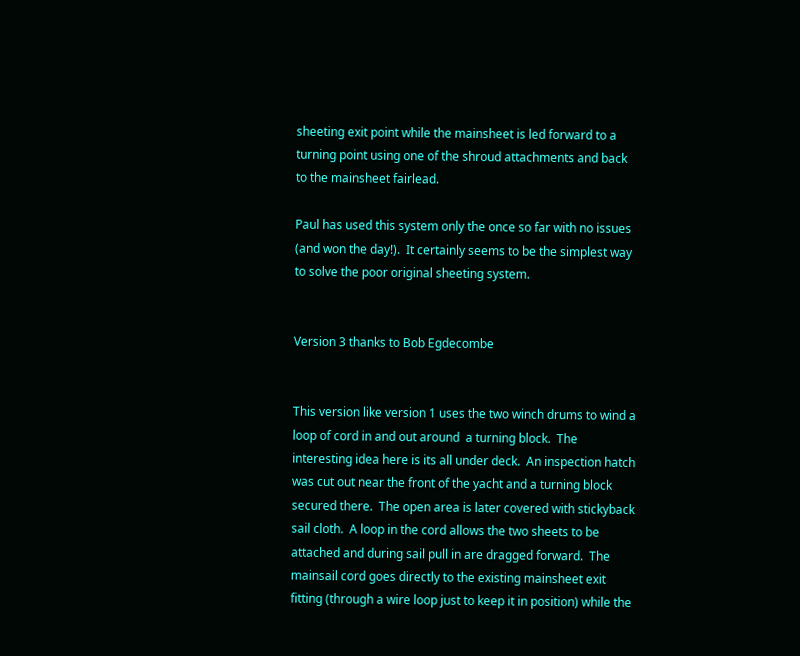sheeting exit point while the mainsheet is led forward to a turning point using one of the shroud attachments and back to the mainsheet fairlead.

Paul has used this system only the once so far with no issues (and won the day!).  It certainly seems to be the simplest way to solve the poor original sheeting system.


Version 3 thanks to Bob Egdecombe


This version like version 1 uses the two winch drums to wind a loop of cord in and out around  a turning block.  The interesting idea here is its all under deck.  An inspection hatch was cut out near the front of the yacht and a turning block secured there.  The open area is later covered with stickyback sail cloth.  A loop in the cord allows the two sheets to be attached and during sail pull in are dragged forward.  The mainsail cord goes directly to the existing mainsheet exit fitting (through a wire loop just to keep it in position) while the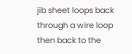jib sheet loops back through a wire loop then back to the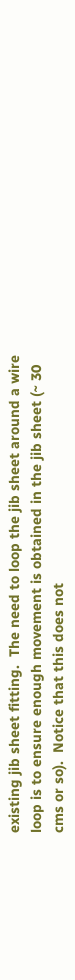existing jib sheet fitting.  The need to loop the jib sheet around a wire loop is to ensure enough movement is obtained in the jib sheet (~ 30 cms or so).  Notice that this does not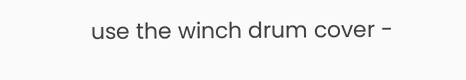use the winch drum cover -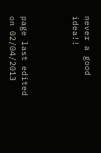never a good idea!!



page last edited on 02/04/2013